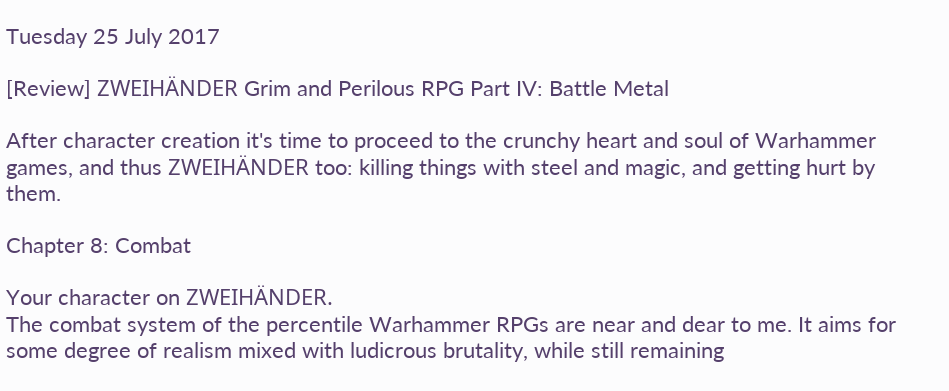Tuesday 25 July 2017

[Review] ZWEIHÄNDER Grim and Perilous RPG Part IV: Battle Metal

After character creation it's time to proceed to the crunchy heart and soul of Warhammer games, and thus ZWEIHÄNDER too: killing things with steel and magic, and getting hurt by them.

Chapter 8: Combat

Your character on ZWEIHÄNDER.
The combat system of the percentile Warhammer RPGs are near and dear to me. It aims for some degree of realism mixed with ludicrous brutality, while still remaining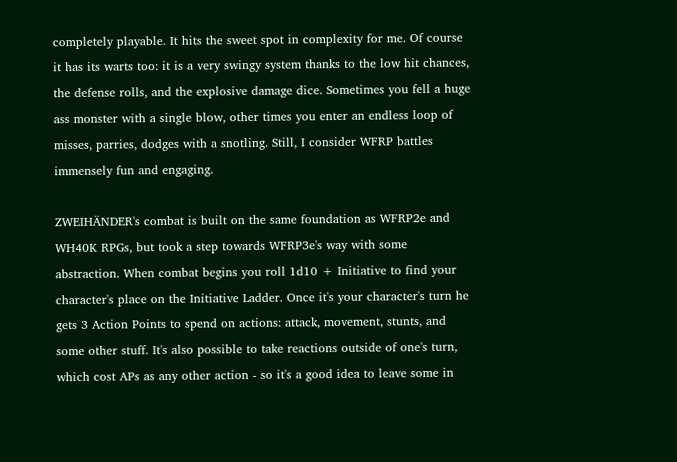completely playable. It hits the sweet spot in complexity for me. Of course it has its warts too: it is a very swingy system thanks to the low hit chances, the defense rolls, and the explosive damage dice. Sometimes you fell a huge ass monster with a single blow, other times you enter an endless loop of misses, parries, dodges with a snotling. Still, I consider WFRP battles immensely fun and engaging.

ZWEIHÄNDER's combat is built on the same foundation as WFRP2e and WH40K RPGs, but took a step towards WFRP3e's way with some abstraction. When combat begins you roll 1d10 + Initiative to find your character's place on the Initiative Ladder. Once it's your character's turn he gets 3 Action Points to spend on actions: attack, movement, stunts, and some other stuff. It's also possible to take reactions outside of one's turn, which cost APs as any other action - so it's a good idea to leave some in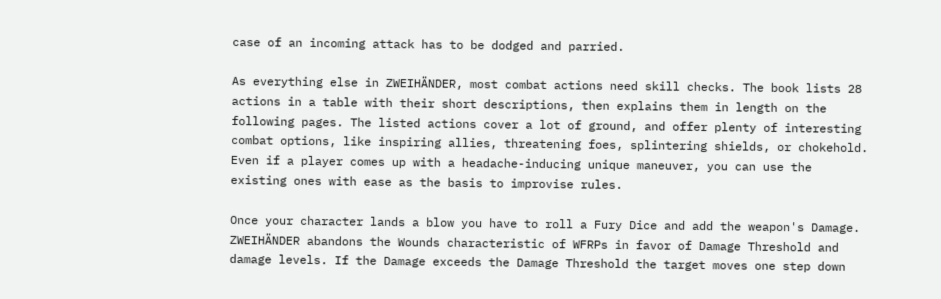case of an incoming attack has to be dodged and parried.

As everything else in ZWEIHÄNDER, most combat actions need skill checks. The book lists 28 actions in a table with their short descriptions, then explains them in length on the following pages. The listed actions cover a lot of ground, and offer plenty of interesting combat options, like inspiring allies, threatening foes, splintering shields, or chokehold. Even if a player comes up with a headache-inducing unique maneuver, you can use the existing ones with ease as the basis to improvise rules.

Once your character lands a blow you have to roll a Fury Dice and add the weapon's Damage. ZWEIHÄNDER abandons the Wounds characteristic of WFRPs in favor of Damage Threshold and damage levels. If the Damage exceeds the Damage Threshold the target moves one step down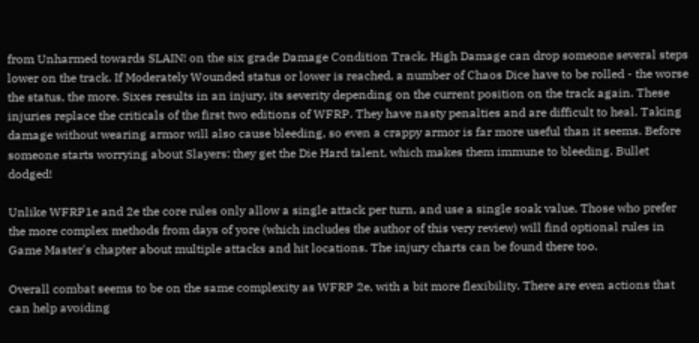from Unharmed towards SLAIN! on the six grade Damage Condition Track. High Damage can drop someone several steps lower on the track. If Moderately Wounded status or lower is reached, a number of Chaos Dice have to be rolled - the worse the status, the more. Sixes results in an injury, its severity depending on the current position on the track again. These injuries replace the criticals of the first two editions of WFRP. They have nasty penalties and are difficult to heal. Taking damage without wearing armor will also cause bleeding, so even a crappy armor is far more useful than it seems. Before someone starts worrying about Slayers: they get the Die Hard talent, which makes them immune to bleeding. Bullet dodged!

Unlike WFRP1e and 2e the core rules only allow a single attack per turn, and use a single soak value. Those who prefer the more complex methods from days of yore (which includes the author of this very review) will find optional rules in Game Master's chapter about multiple attacks and hit locations. The injury charts can be found there too.

Overall combat seems to be on the same complexity as WFRP 2e, with a bit more flexibility. There are even actions that can help avoiding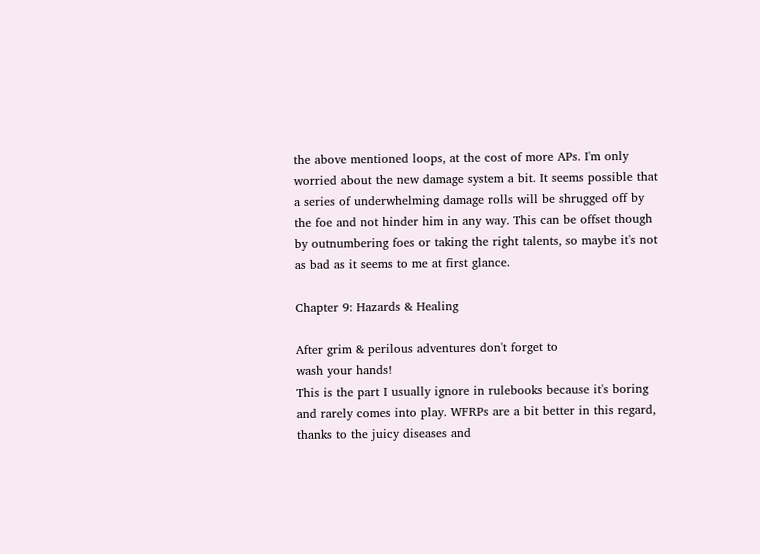the above mentioned loops, at the cost of more APs. I'm only worried about the new damage system a bit. It seems possible that a series of underwhelming damage rolls will be shrugged off by the foe and not hinder him in any way. This can be offset though by outnumbering foes or taking the right talents, so maybe it's not as bad as it seems to me at first glance.

Chapter 9: Hazards & Healing

After grim & perilous adventures don't forget to
wash your hands!
This is the part I usually ignore in rulebooks because it's boring and rarely comes into play. WFRPs are a bit better in this regard, thanks to the juicy diseases and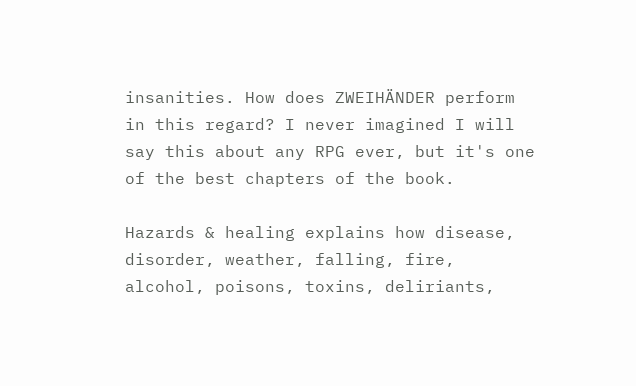insanities. How does ZWEIHÄNDER perform in this regard? I never imagined I will say this about any RPG ever, but it's one of the best chapters of the book.

Hazards & healing explains how disease, disorder, weather, falling, fire, alcohol, poisons, toxins, deliriants,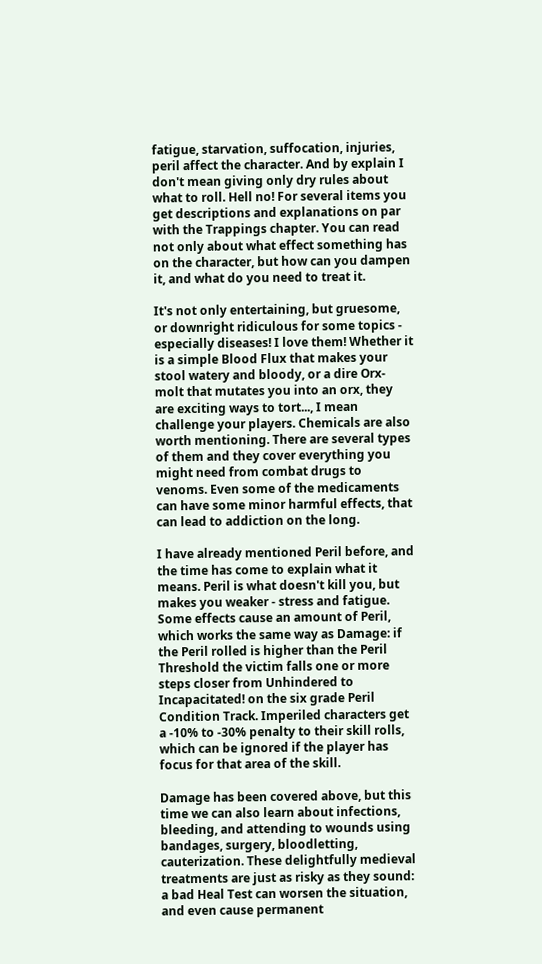fatigue, starvation, suffocation, injuries, peril affect the character. And by explain I don't mean giving only dry rules about what to roll. Hell no! For several items you get descriptions and explanations on par with the Trappings chapter. You can read not only about what effect something has on the character, but how can you dampen it, and what do you need to treat it.

It's not only entertaining, but gruesome, or downright ridiculous for some topics - especially diseases! I love them! Whether it is a simple Blood Flux that makes your stool watery and bloody, or a dire Orx-molt that mutates you into an orx, they are exciting ways to tort..., I mean challenge your players. Chemicals are also worth mentioning. There are several types of them and they cover everything you might need from combat drugs to venoms. Even some of the medicaments can have some minor harmful effects, that can lead to addiction on the long.

I have already mentioned Peril before, and the time has come to explain what it means. Peril is what doesn't kill you, but makes you weaker - stress and fatigue. Some effects cause an amount of Peril, which works the same way as Damage: if the Peril rolled is higher than the Peril Threshold the victim falls one or more steps closer from Unhindered to Incapacitated! on the six grade Peril Condition Track. Imperiled characters get a -10% to -30% penalty to their skill rolls, which can be ignored if the player has focus for that area of the skill.

Damage has been covered above, but this time we can also learn about infections, bleeding, and attending to wounds using bandages, surgery, bloodletting, cauterization. These delightfully medieval treatments are just as risky as they sound: a bad Heal Test can worsen the situation, and even cause permanent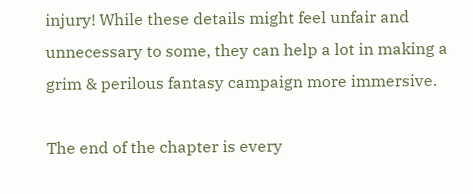injury! While these details might feel unfair and unnecessary to some, they can help a lot in making a grim & perilous fantasy campaign more immersive.

The end of the chapter is every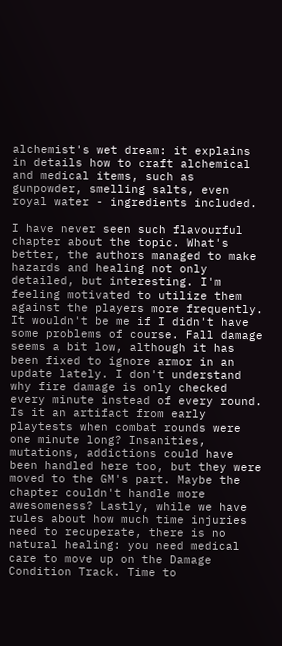alchemist's wet dream: it explains in details how to craft alchemical and medical items, such as gunpowder, smelling salts, even royal water - ingredients included.

I have never seen such flavourful chapter about the topic. What's better, the authors managed to make hazards and healing not only detailed, but interesting. I'm feeling motivated to utilize them against the players more frequently. It wouldn't be me if I didn't have some problems of course. Fall damage seems a bit low, although it has been fixed to ignore armor in an update lately. I don't understand why fire damage is only checked every minute instead of every round. Is it an artifact from early playtests when combat rounds were one minute long? Insanities, mutations, addictions could have been handled here too, but they were moved to the GM's part. Maybe the chapter couldn't handle more awesomeness? Lastly, while we have rules about how much time injuries need to recuperate, there is no natural healing: you need medical care to move up on the Damage Condition Track. Time to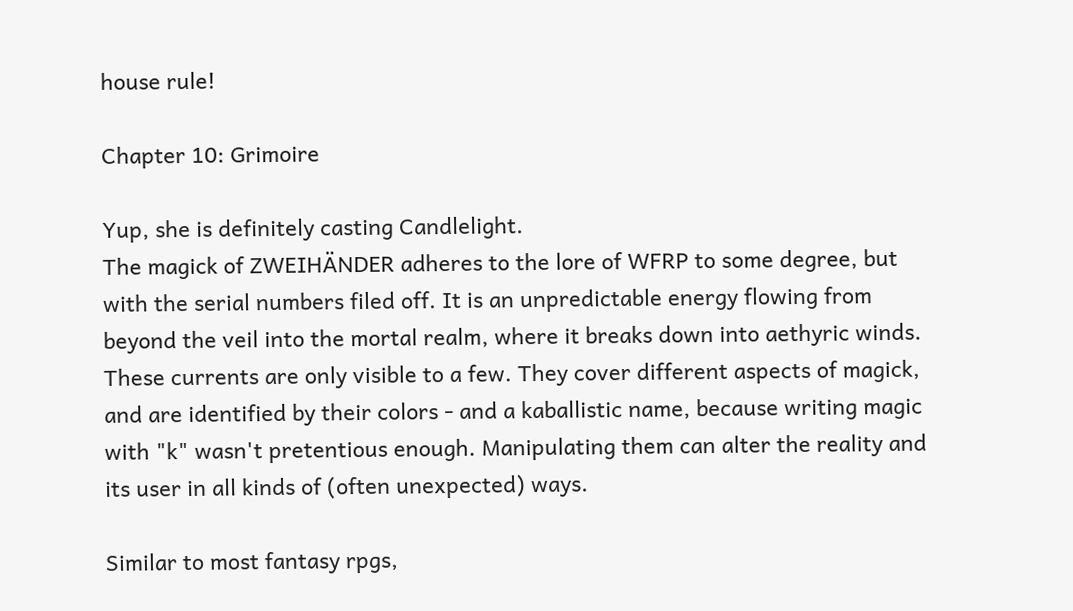house rule!

Chapter 10: Grimoire

Yup, she is definitely casting Candlelight.
The magick of ZWEIHÄNDER adheres to the lore of WFRP to some degree, but with the serial numbers filed off. It is an unpredictable energy flowing from beyond the veil into the mortal realm, where it breaks down into aethyric winds. These currents are only visible to a few. They cover different aspects of magick, and are identified by their colors - and a kaballistic name, because writing magic with "k" wasn't pretentious enough. Manipulating them can alter the reality and its user in all kinds of (often unexpected) ways.

Similar to most fantasy rpgs,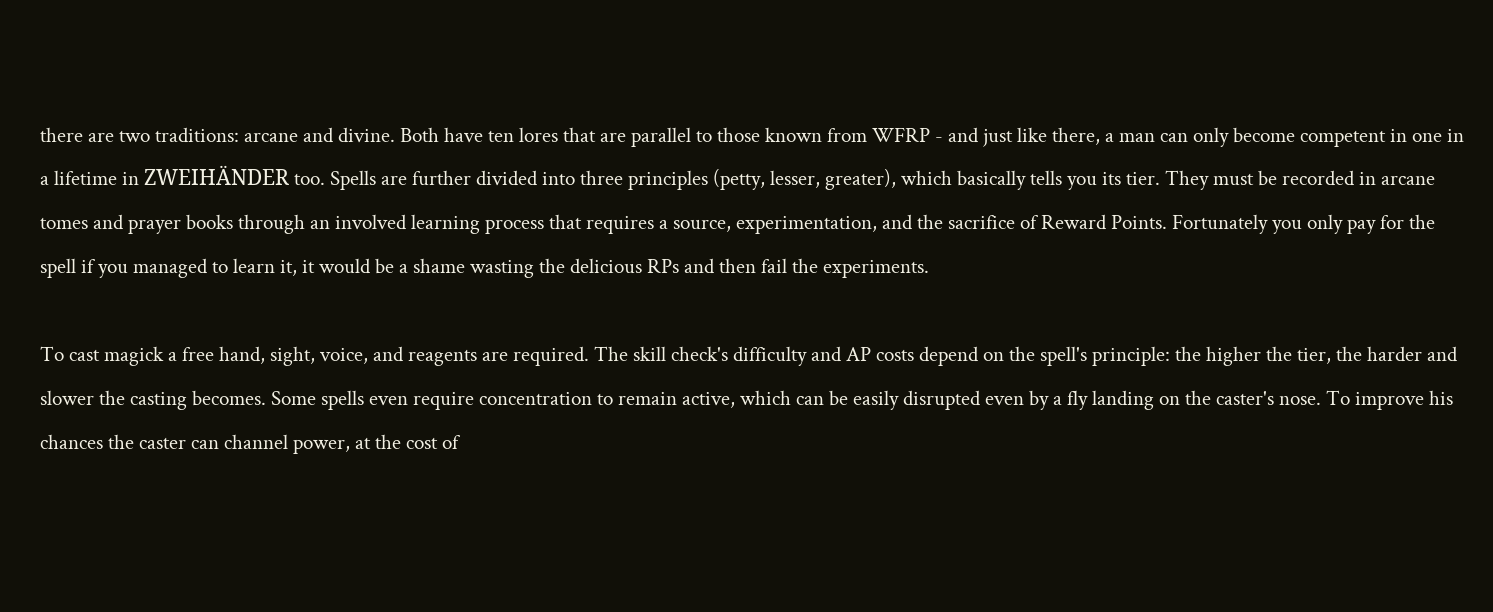there are two traditions: arcane and divine. Both have ten lores that are parallel to those known from WFRP - and just like there, a man can only become competent in one in a lifetime in ZWEIHÄNDER too. Spells are further divided into three principles (petty, lesser, greater), which basically tells you its tier. They must be recorded in arcane tomes and prayer books through an involved learning process that requires a source, experimentation, and the sacrifice of Reward Points. Fortunately you only pay for the spell if you managed to learn it, it would be a shame wasting the delicious RPs and then fail the experiments.

To cast magick a free hand, sight, voice, and reagents are required. The skill check's difficulty and AP costs depend on the spell's principle: the higher the tier, the harder and slower the casting becomes. Some spells even require concentration to remain active, which can be easily disrupted even by a fly landing on the caster's nose. To improve his chances the caster can channel power, at the cost of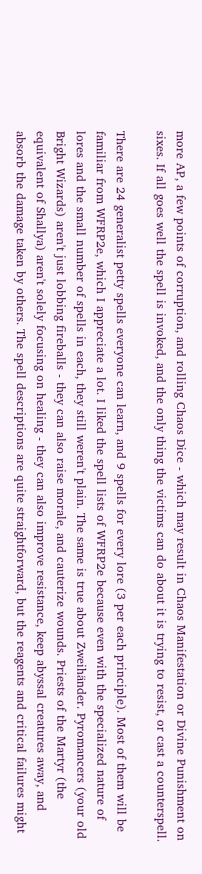more AP, a few points of corruption, and rolling Chaos Dice - which may result in Chaos Manifestation or Divine Punishment on sixes. If all goes well the spell is invoked, and the only thing the victims can do about it is trying to resist, or cast a counterspell.

There are 24 generalist petty spells everyone can learn, and 9 spells for every lore (3 per each principle). Most of them will be familiar from WFRP2e, which I appreciate a lot. I liked the spell lists of WFRP2e because even with the specialized nature of lores and the small number of spells in each, they still weren't plain. The same is true about Zweihänder. Pyromancers (your old Bright Wizards) aren't just lobbing fireballs - they can also raise morale, and cauterize wounds. Priests of the Martyr (the equivalent of Shallya) aren't solely focusing on healing - they can also improve resistance, keep abyssal creatures away, and absorb the damage taken by others. The spell descriptions are quite straightforward, but the reagents and critical failures might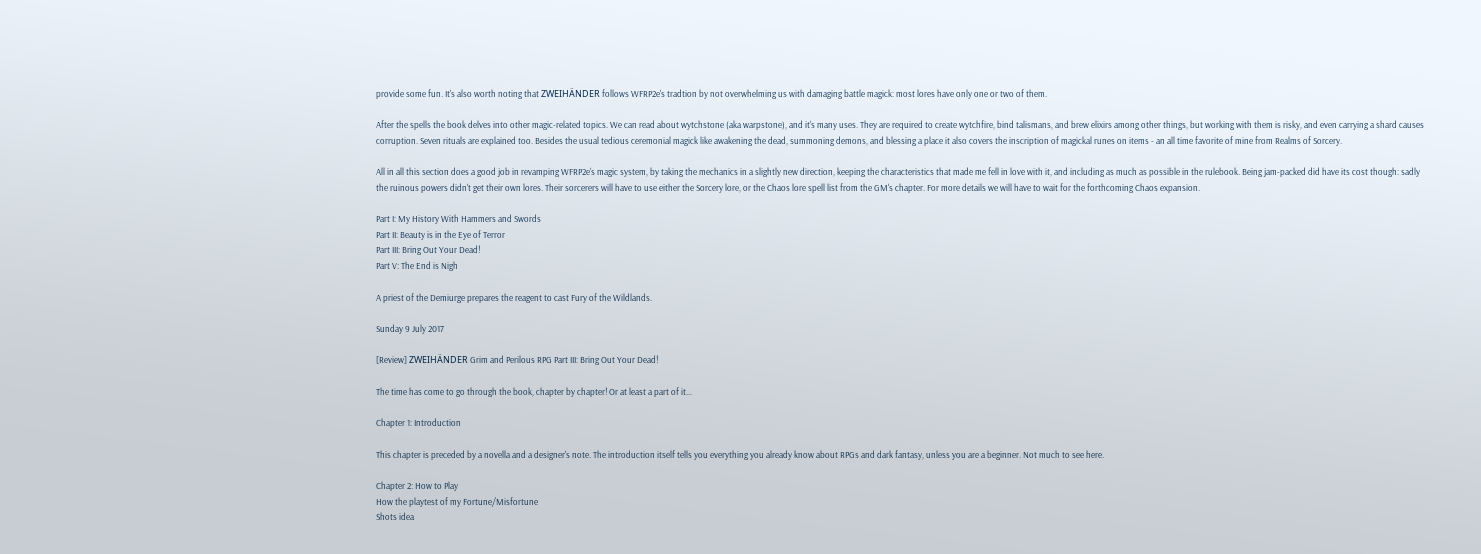provide some fun. It's also worth noting that ZWEIHÄNDER follows WFRP2e's tradtion by not overwhelming us with damaging battle magick: most lores have only one or two of them.

After the spells the book delves into other magic-related topics. We can read about wytchstone (aka warpstone), and it's many uses. They are required to create wytchfire, bind talismans, and brew elixirs among other things, but working with them is risky, and even carrying a shard causes corruption. Seven rituals are explained too. Besides the usual tedious ceremonial magick like awakening the dead, summoning demons, and blessing a place it also covers the inscription of magickal runes on items - an all time favorite of mine from Realms of Sorcery.

All in all this section does a good job in revamping WFRP2e's magic system, by taking the mechanics in a slightly new direction, keeping the characteristics that made me fell in love with it, and including as much as possible in the rulebook. Being jam-packed did have its cost though: sadly the ruinous powers didn't get their own lores. Their sorcerers will have to use either the Sorcery lore, or the Chaos lore spell list from the GM's chapter. For more details we will have to wait for the forthcoming Chaos expansion.

Part I: My History With Hammers and Swords
Part II: Beauty is in the Eye of Terror
Part III: Bring Out Your Dead!
Part V: The End is Nigh

A priest of the Demiurge prepares the reagent to cast Fury of the Wildlands.

Sunday 9 July 2017

[Review] ZWEIHÄNDER Grim and Perilous RPG Part III: Bring Out Your Dead!

The time has come to go through the book, chapter by chapter! Or at least a part of it...

Chapter 1: Introduction

This chapter is preceded by a novella and a designer's note. The introduction itself tells you everything you already know about RPGs and dark fantasy, unless you are a beginner. Not much to see here.

Chapter 2: How to Play
How the playtest of my Fortune/Misfortune
Shots idea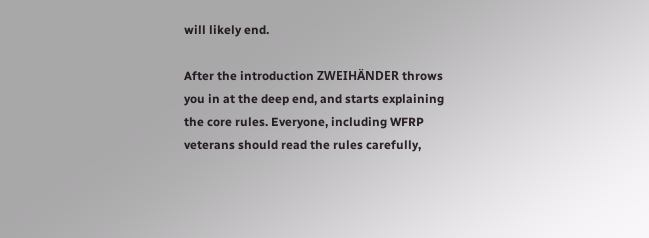will likely end.

After the introduction ZWEIHÄNDER throws you in at the deep end, and starts explaining the core rules. Everyone, including WFRP veterans should read the rules carefully,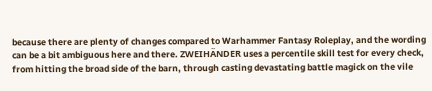because there are plenty of changes compared to Warhammer Fantasy Roleplay, and the wording can be a bit ambiguous here and there. ZWEIHÄNDER uses a percentile skill test for every check, from hitting the broad side of the barn, through casting devastating battle magick on the vile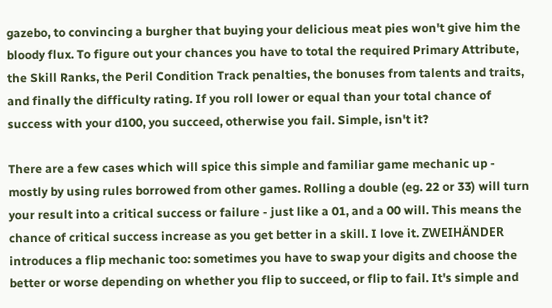gazebo, to convincing a burgher that buying your delicious meat pies won't give him the bloody flux. To figure out your chances you have to total the required Primary Attribute, the Skill Ranks, the Peril Condition Track penalties, the bonuses from talents and traits, and finally the difficulty rating. If you roll lower or equal than your total chance of success with your d100, you succeed, otherwise you fail. Simple, isn't it?

There are a few cases which will spice this simple and familiar game mechanic up - mostly by using rules borrowed from other games. Rolling a double (eg. 22 or 33) will turn your result into a critical success or failure - just like a 01, and a 00 will. This means the chance of critical success increase as you get better in a skill. I love it. ZWEIHÄNDER introduces a flip mechanic too: sometimes you have to swap your digits and choose the better or worse depending on whether you flip to succeed, or flip to fail. It's simple and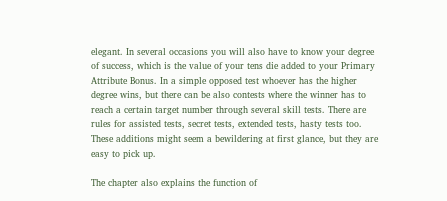elegant. In several occasions you will also have to know your degree of success, which is the value of your tens die added to your Primary Attribute Bonus. In a simple opposed test whoever has the higher degree wins, but there can be also contests where the winner has to reach a certain target number through several skill tests. There are rules for assisted tests, secret tests, extended tests, hasty tests too. These additions might seem a bewildering at first glance, but they are easy to pick up.

The chapter also explains the function of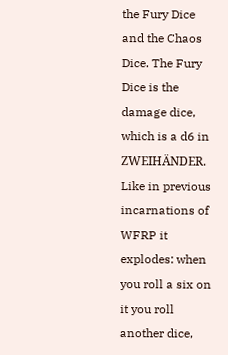the Fury Dice and the Chaos Dice. The Fury Dice is the damage dice, which is a d6 in ZWEIHÄNDER. Like in previous incarnations of WFRP it explodes: when you roll a six on it you roll another dice,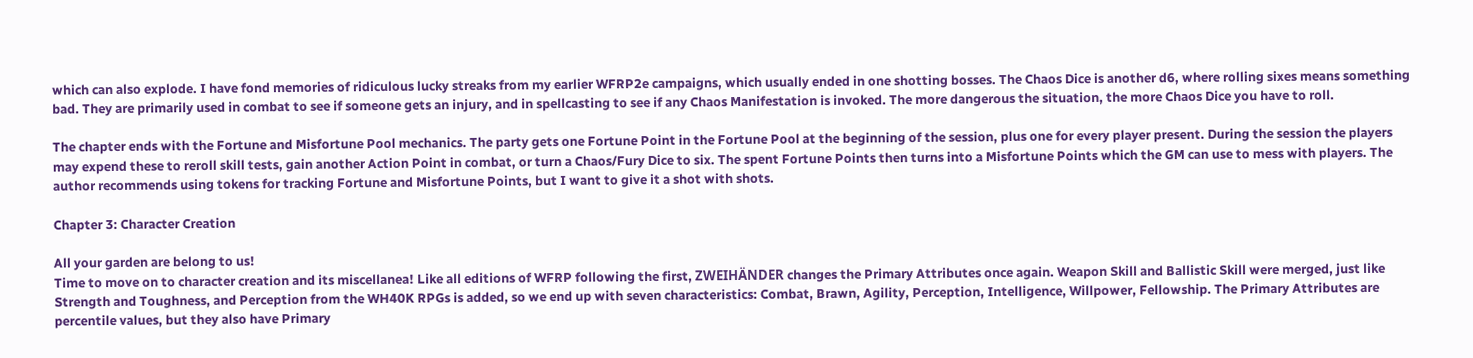which can also explode. I have fond memories of ridiculous lucky streaks from my earlier WFRP2e campaigns, which usually ended in one shotting bosses. The Chaos Dice is another d6, where rolling sixes means something bad. They are primarily used in combat to see if someone gets an injury, and in spellcasting to see if any Chaos Manifestation is invoked. The more dangerous the situation, the more Chaos Dice you have to roll.

The chapter ends with the Fortune and Misfortune Pool mechanics. The party gets one Fortune Point in the Fortune Pool at the beginning of the session, plus one for every player present. During the session the players may expend these to reroll skill tests, gain another Action Point in combat, or turn a Chaos/Fury Dice to six. The spent Fortune Points then turns into a Misfortune Points which the GM can use to mess with players. The author recommends using tokens for tracking Fortune and Misfortune Points, but I want to give it a shot with shots.

Chapter 3: Character Creation

All your garden are belong to us!
Time to move on to character creation and its miscellanea! Like all editions of WFRP following the first, ZWEIHÄNDER changes the Primary Attributes once again. Weapon Skill and Ballistic Skill were merged, just like Strength and Toughness, and Perception from the WH40K RPGs is added, so we end up with seven characteristics: Combat, Brawn, Agility, Perception, Intelligence, Willpower, Fellowship. The Primary Attributes are percentile values, but they also have Primary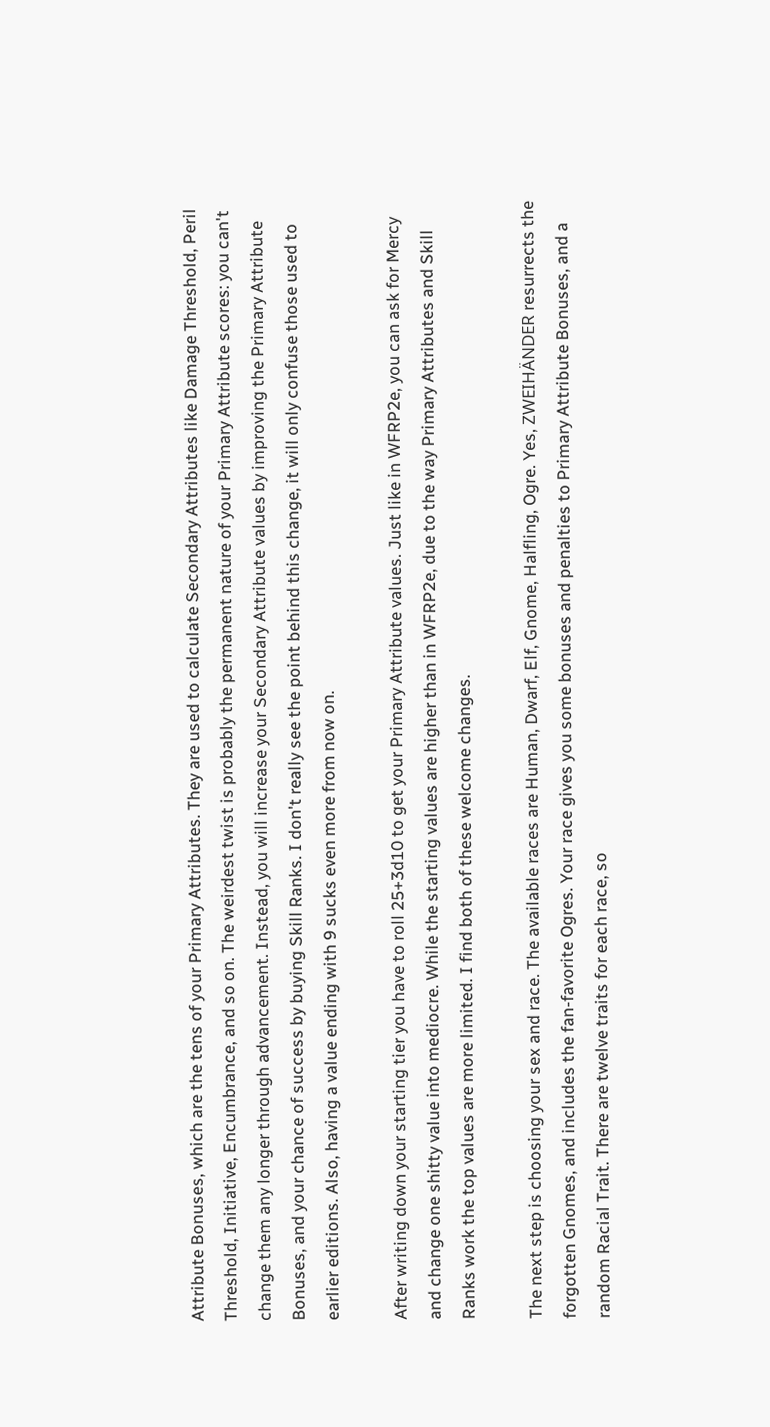Attribute Bonuses, which are the tens of your Primary Attributes. They are used to calculate Secondary Attributes like Damage Threshold, Peril Threshold, Initiative, Encumbrance, and so on. The weirdest twist is probably the permanent nature of your Primary Attribute scores: you can't change them any longer through advancement. Instead, you will increase your Secondary Attribute values by improving the Primary Attribute Bonuses, and your chance of success by buying Skill Ranks. I don't really see the point behind this change, it will only confuse those used to earlier editions. Also, having a value ending with 9 sucks even more from now on.

After writing down your starting tier you have to roll 25+3d10 to get your Primary Attribute values. Just like in WFRP2e, you can ask for Mercy and change one shitty value into mediocre. While the starting values are higher than in WFRP2e, due to the way Primary Attributes and Skill Ranks work the top values are more limited. I find both of these welcome changes.

The next step is choosing your sex and race. The available races are Human, Dwarf, Elf, Gnome, Halfling, Ogre. Yes, ZWEIHÄNDER resurrects the forgotten Gnomes, and includes the fan-favorite Ogres. Your race gives you some bonuses and penalties to Primary Attribute Bonuses, and a random Racial Trait. There are twelve traits for each race, so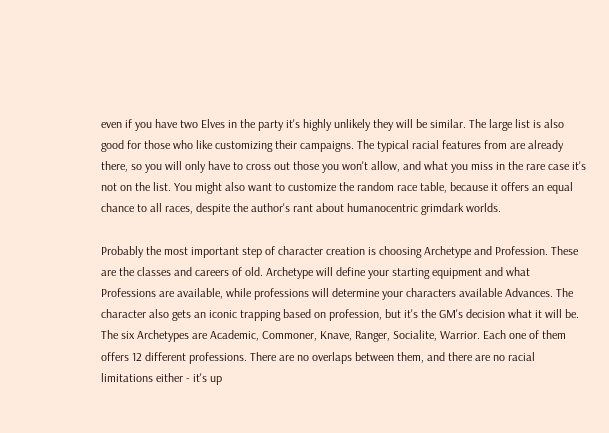even if you have two Elves in the party it's highly unlikely they will be similar. The large list is also good for those who like customizing their campaigns. The typical racial features from are already there, so you will only have to cross out those you won't allow, and what you miss in the rare case it's not on the list. You might also want to customize the random race table, because it offers an equal chance to all races, despite the author's rant about humanocentric grimdark worlds.

Probably the most important step of character creation is choosing Archetype and Profession. These are the classes and careers of old. Archetype will define your starting equipment and what Professions are available, while professions will determine your characters available Advances. The character also gets an iconic trapping based on profession, but it's the GM's decision what it will be. The six Archetypes are Academic, Commoner, Knave, Ranger, Socialite, Warrior. Each one of them offers 12 different professions. There are no overlaps between them, and there are no racial limitations either - it's up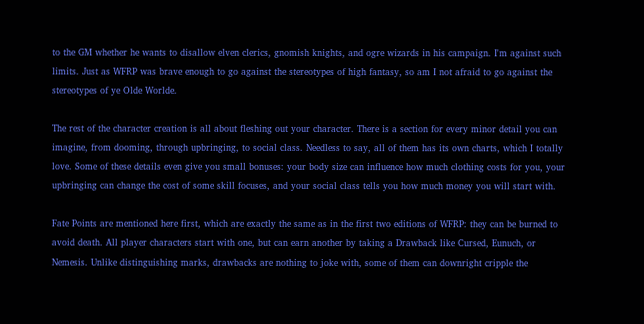to the GM whether he wants to disallow elven clerics, gnomish knights, and ogre wizards in his campaign. I'm against such limits. Just as WFRP was brave enough to go against the stereotypes of high fantasy, so am I not afraid to go against the stereotypes of ye Olde Worlde.

The rest of the character creation is all about fleshing out your character. There is a section for every minor detail you can imagine, from dooming, through upbringing, to social class. Needless to say, all of them has its own charts, which I totally love. Some of these details even give you small bonuses: your body size can influence how much clothing costs for you, your upbringing can change the cost of some skill focuses, and your social class tells you how much money you will start with.

Fate Points are mentioned here first, which are exactly the same as in the first two editions of WFRP: they can be burned to avoid death. All player characters start with one, but can earn another by taking a Drawback like Cursed, Eunuch, or Nemesis. Unlike distinguishing marks, drawbacks are nothing to joke with, some of them can downright cripple the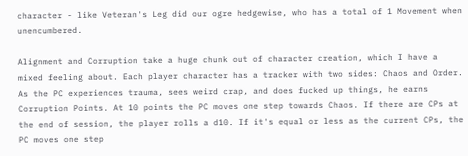character - like Veteran's Leg did our ogre hedgewise, who has a total of 1 Movement when unencumbered.

Alignment and Corruption take a huge chunk out of character creation, which I have a mixed feeling about. Each player character has a tracker with two sides: Chaos and Order. As the PC experiences trauma, sees weird crap, and does fucked up things, he earns Corruption Points. At 10 points the PC moves one step towards Chaos. If there are CPs at the end of session, the player rolls a d10. If it's equal or less as the current CPs, the PC moves one step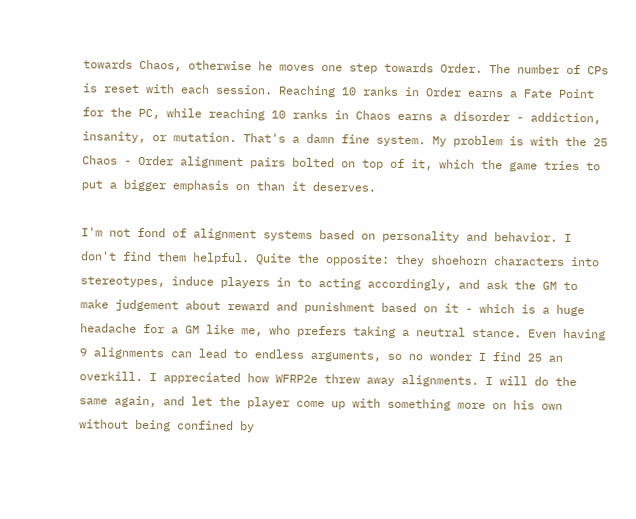towards Chaos, otherwise he moves one step towards Order. The number of CPs is reset with each session. Reaching 10 ranks in Order earns a Fate Point for the PC, while reaching 10 ranks in Chaos earns a disorder - addiction, insanity, or mutation. That's a damn fine system. My problem is with the 25 Chaos - Order alignment pairs bolted on top of it, which the game tries to put a bigger emphasis on than it deserves.

I'm not fond of alignment systems based on personality and behavior. I don't find them helpful. Quite the opposite: they shoehorn characters into stereotypes, induce players in to acting accordingly, and ask the GM to make judgement about reward and punishment based on it - which is a huge headache for a GM like me, who prefers taking a neutral stance. Even having 9 alignments can lead to endless arguments, so no wonder I find 25 an overkill. I appreciated how WFRP2e threw away alignments. I will do the same again, and let the player come up with something more on his own without being confined by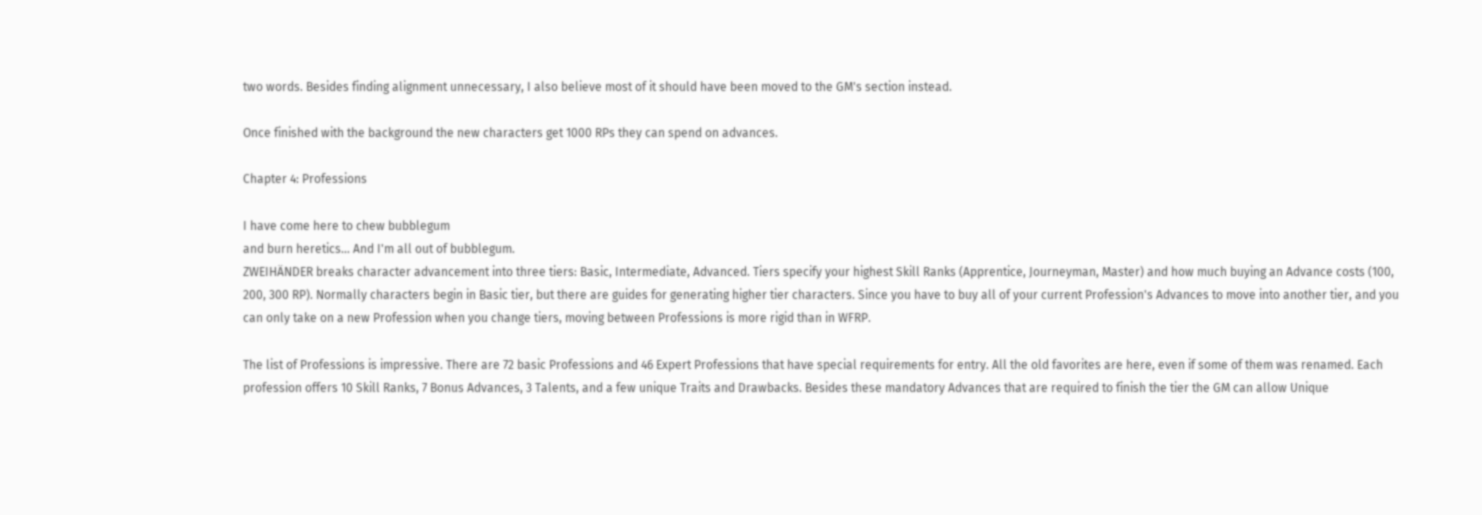two words. Besides finding alignment unnecessary, I also believe most of it should have been moved to the GM's section instead.

Once finished with the background the new characters get 1000 RPs they can spend on advances.

Chapter 4: Professions

I have come here to chew bubblegum
and burn heretics... And I'm all out of bubblegum.
ZWEIHÄNDER breaks character advancement into three tiers: Basic, Intermediate, Advanced. Tiers specify your highest Skill Ranks (Apprentice, Journeyman, Master) and how much buying an Advance costs (100, 200, 300 RP). Normally characters begin in Basic tier, but there are guides for generating higher tier characters. Since you have to buy all of your current Profession's Advances to move into another tier, and you can only take on a new Profession when you change tiers, moving between Professions is more rigid than in WFRP.

The list of Professions is impressive. There are 72 basic Professions and 46 Expert Professions that have special requirements for entry. All the old favorites are here, even if some of them was renamed. Each profession offers 10 Skill Ranks, 7 Bonus Advances, 3 Talents, and a few unique Traits and Drawbacks. Besides these mandatory Advances that are required to finish the tier the GM can allow Unique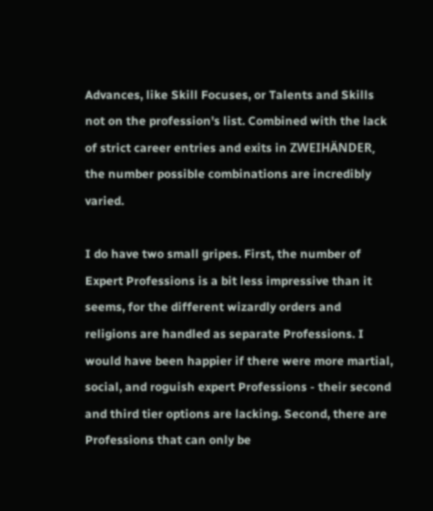Advances, like Skill Focuses, or Talents and Skills not on the profession's list. Combined with the lack of strict career entries and exits in ZWEIHÄNDER, the number possible combinations are incredibly varied.

I do have two small gripes. First, the number of Expert Professions is a bit less impressive than it seems, for the different wizardly orders and religions are handled as separate Professions. I would have been happier if there were more martial, social, and roguish expert Professions - their second and third tier options are lacking. Second, there are Professions that can only be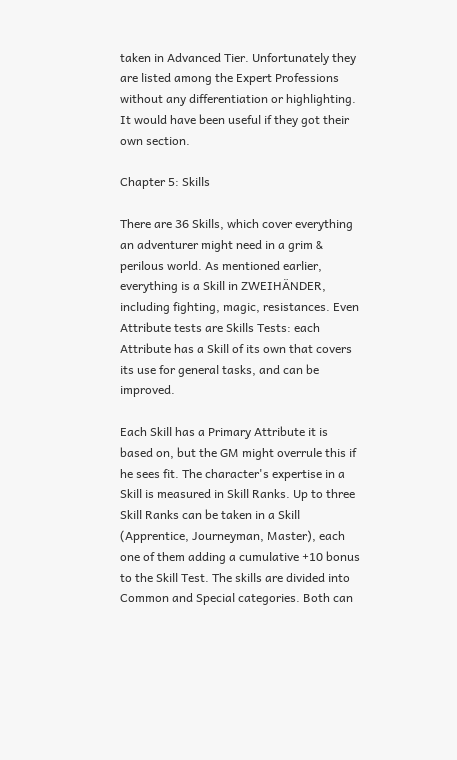taken in Advanced Tier. Unfortunately they are listed among the Expert Professions without any differentiation or highlighting. It would have been useful if they got their own section.

Chapter 5: Skills

There are 36 Skills, which cover everything an adventurer might need in a grim & perilous world. As mentioned earlier, everything is a Skill in ZWEIHÄNDER, including fighting, magic, resistances. Even Attribute tests are Skills Tests: each Attribute has a Skill of its own that covers its use for general tasks, and can be improved.

Each Skill has a Primary Attribute it is based on, but the GM might overrule this if he sees fit. The character's expertise in a Skill is measured in Skill Ranks. Up to three Skill Ranks can be taken in a Skill (Apprentice, Journeyman, Master), each one of them adding a cumulative +10 bonus to the Skill Test. The skills are divided into Common and Special categories. Both can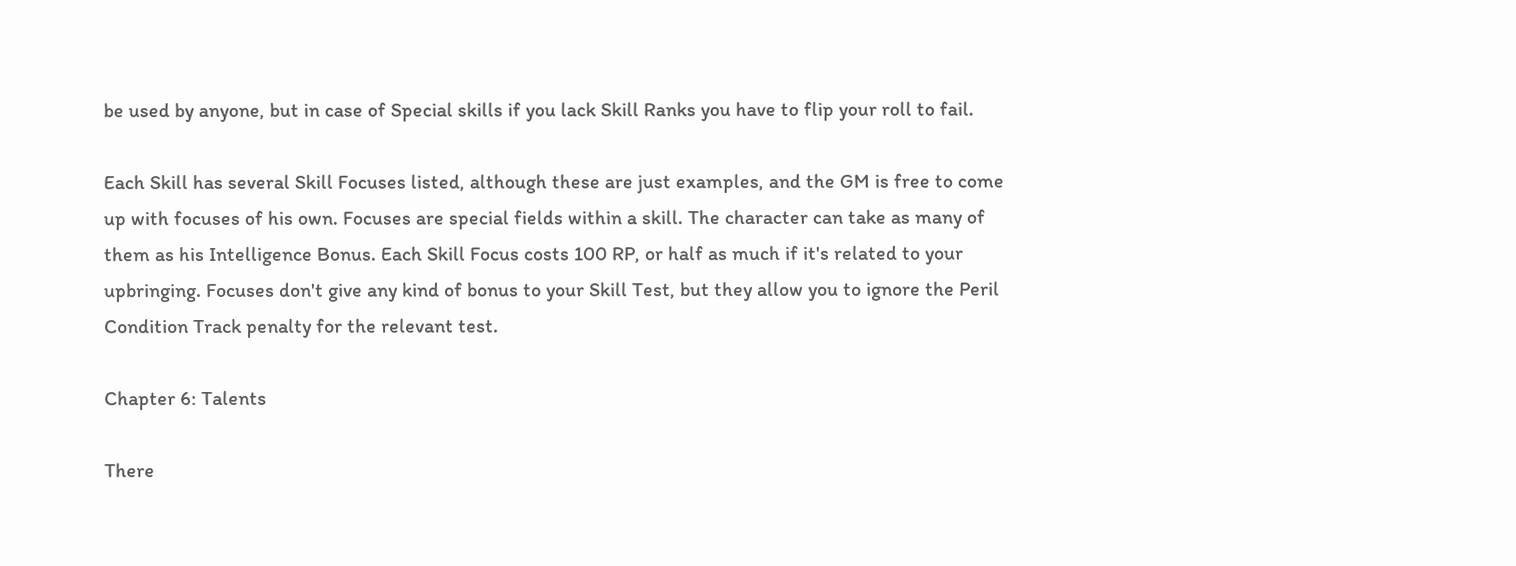be used by anyone, but in case of Special skills if you lack Skill Ranks you have to flip your roll to fail.

Each Skill has several Skill Focuses listed, although these are just examples, and the GM is free to come up with focuses of his own. Focuses are special fields within a skill. The character can take as many of them as his Intelligence Bonus. Each Skill Focus costs 100 RP, or half as much if it's related to your upbringing. Focuses don't give any kind of bonus to your Skill Test, but they allow you to ignore the Peril Condition Track penalty for the relevant test.

Chapter 6: Talents

There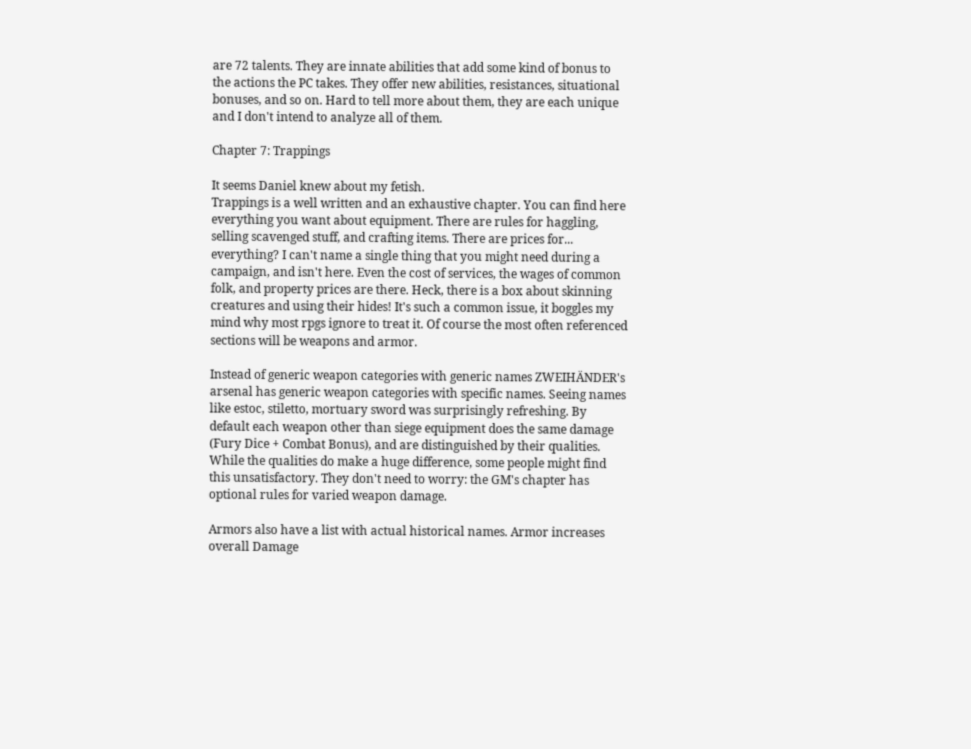are 72 talents. They are innate abilities that add some kind of bonus to the actions the PC takes. They offer new abilities, resistances, situational bonuses, and so on. Hard to tell more about them, they are each unique and I don't intend to analyze all of them.

Chapter 7: Trappings

It seems Daniel knew about my fetish.
Trappings is a well written and an exhaustive chapter. You can find here everything you want about equipment. There are rules for haggling, selling scavenged stuff, and crafting items. There are prices for... everything? I can't name a single thing that you might need during a campaign, and isn't here. Even the cost of services, the wages of common folk, and property prices are there. Heck, there is a box about skinning creatures and using their hides! It's such a common issue, it boggles my mind why most rpgs ignore to treat it. Of course the most often referenced sections will be weapons and armor.

Instead of generic weapon categories with generic names ZWEIHÄNDER's arsenal has generic weapon categories with specific names. Seeing names like estoc, stiletto, mortuary sword was surprisingly refreshing. By default each weapon other than siege equipment does the same damage (Fury Dice + Combat Bonus), and are distinguished by their qualities. While the qualities do make a huge difference, some people might find this unsatisfactory. They don't need to worry: the GM's chapter has optional rules for varied weapon damage.

Armors also have a list with actual historical names. Armor increases overall Damage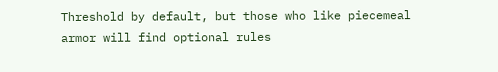Threshold by default, but those who like piecemeal armor will find optional rules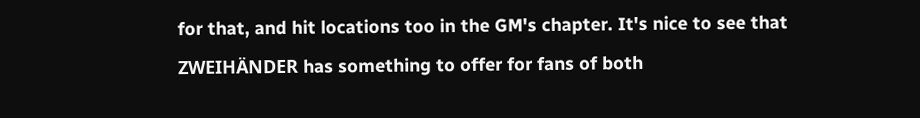for that, and hit locations too in the GM's chapter. It's nice to see that ZWEIHÄNDER has something to offer for fans of both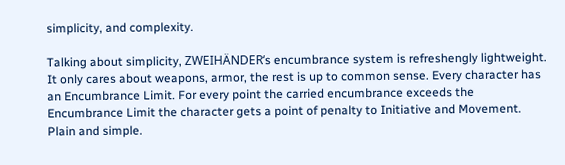simplicity, and complexity.

Talking about simplicity, ZWEIHÄNDER‘s encumbrance system is refreshengly lightweight. It only cares about weapons, armor, the rest is up to common sense. Every character has an Encumbrance Limit. For every point the carried encumbrance exceeds the Encumbrance Limit the character gets a point of penalty to Initiative and Movement. Plain and simple.